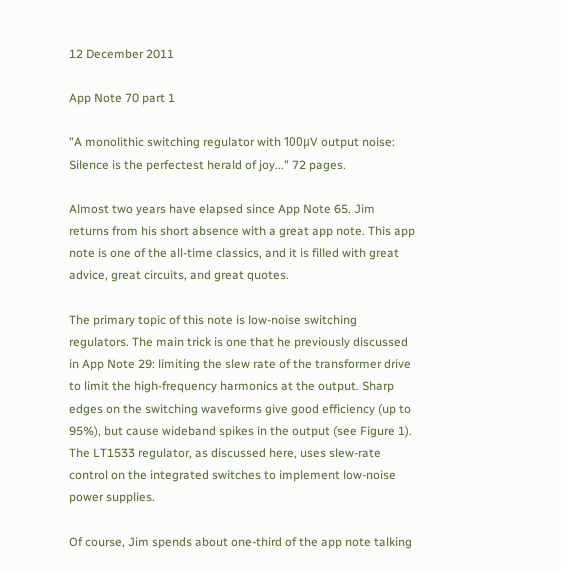12 December 2011

App Note 70 part 1

"A monolithic switching regulator with 100μV output noise: Silence is the perfectest herald of joy..." 72 pages.

Almost two years have elapsed since App Note 65. Jim returns from his short absence with a great app note. This app note is one of the all-time classics, and it is filled with great advice, great circuits, and great quotes.

The primary topic of this note is low-noise switching regulators. The main trick is one that he previously discussed in App Note 29: limiting the slew rate of the transformer drive to limit the high-frequency harmonics at the output. Sharp edges on the switching waveforms give good efficiency (up to 95%), but cause wideband spikes in the output (see Figure 1). The LT1533 regulator, as discussed here, uses slew-rate control on the integrated switches to implement low-noise power supplies.

Of course, Jim spends about one-third of the app note talking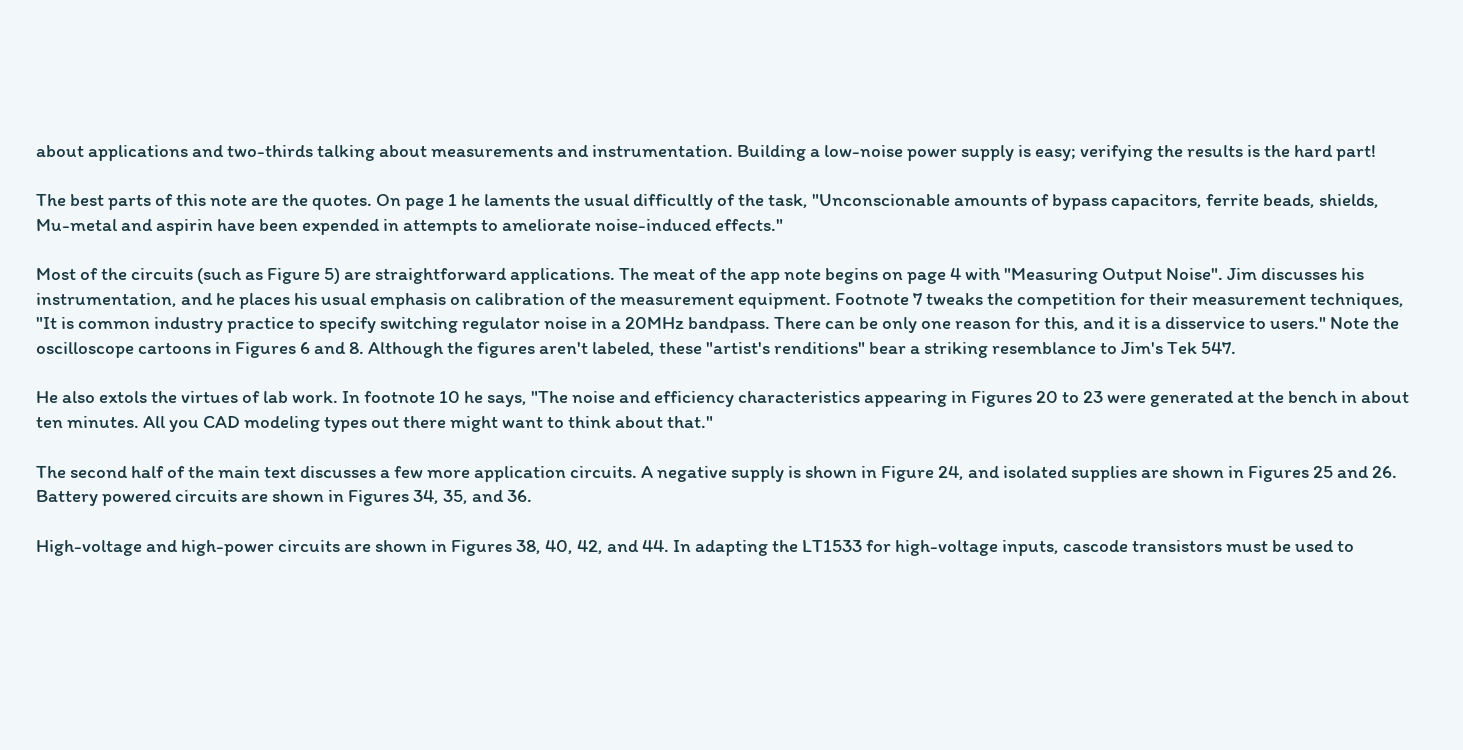about applications and two-thirds talking about measurements and instrumentation. Building a low-noise power supply is easy; verifying the results is the hard part!

The best parts of this note are the quotes. On page 1 he laments the usual difficultly of the task, "Unconscionable amounts of bypass capacitors, ferrite beads, shields, Mu-metal and aspirin have been expended in attempts to ameliorate noise-induced effects."

Most of the circuits (such as Figure 5) are straightforward applications. The meat of the app note begins on page 4 with "Measuring Output Noise". Jim discusses his instrumentation, and he places his usual emphasis on calibration of the measurement equipment. Footnote 7 tweaks the competition for their measurement techniques, "It is common industry practice to specify switching regulator noise in a 20MHz bandpass. There can be only one reason for this, and it is a disservice to users." Note the oscilloscope cartoons in Figures 6 and 8. Although the figures aren't labeled, these "artist's renditions" bear a striking resemblance to Jim's Tek 547.

He also extols the virtues of lab work. In footnote 10 he says, "The noise and efficiency characteristics appearing in Figures 20 to 23 were generated at the bench in about ten minutes. All you CAD modeling types out there might want to think about that."

The second half of the main text discusses a few more application circuits. A negative supply is shown in Figure 24, and isolated supplies are shown in Figures 25 and 26. Battery powered circuits are shown in Figures 34, 35, and 36.

High-voltage and high-power circuits are shown in Figures 38, 40, 42, and 44. In adapting the LT1533 for high-voltage inputs, cascode transistors must be used to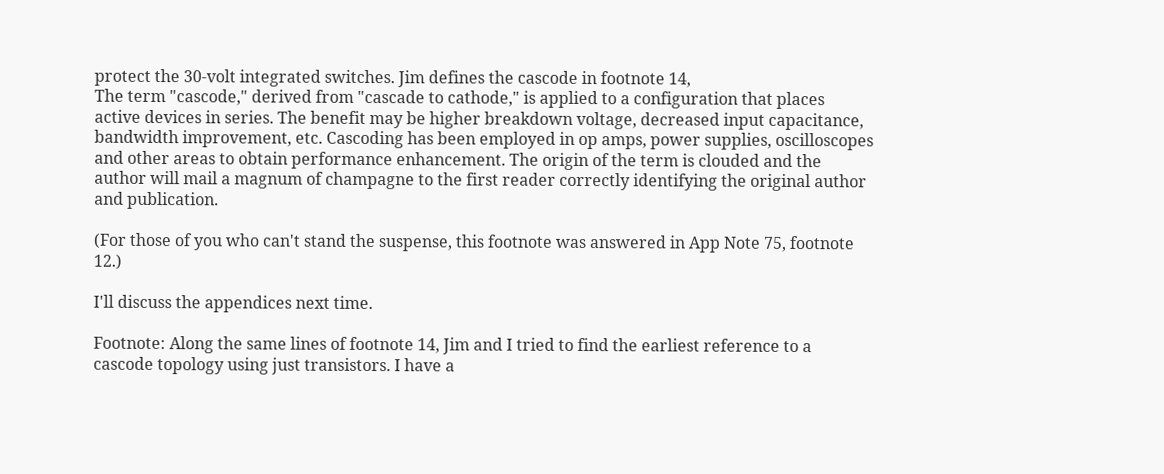protect the 30-volt integrated switches. Jim defines the cascode in footnote 14,
The term "cascode," derived from "cascade to cathode," is applied to a configuration that places active devices in series. The benefit may be higher breakdown voltage, decreased input capacitance, bandwidth improvement, etc. Cascoding has been employed in op amps, power supplies, oscilloscopes and other areas to obtain performance enhancement. The origin of the term is clouded and the author will mail a magnum of champagne to the first reader correctly identifying the original author and publication.

(For those of you who can't stand the suspense, this footnote was answered in App Note 75, footnote 12.)

I'll discuss the appendices next time.

Footnote: Along the same lines of footnote 14, Jim and I tried to find the earliest reference to a cascode topology using just transistors. I have a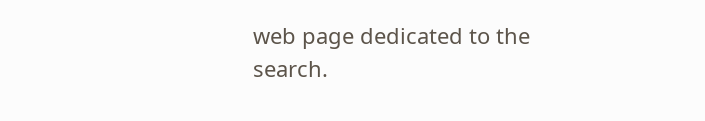web page dedicated to the search.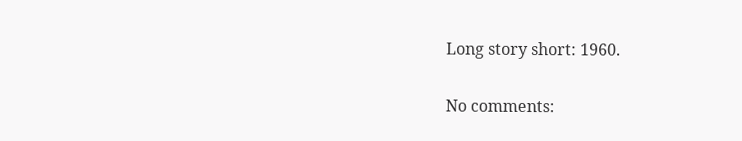Long story short: 1960.


No comments: